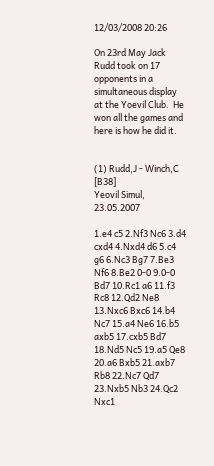12/03/2008 20:26

On 23rd May Jack Rudd took on 17 opponents in a simultaneous display at the Yoevil Club.  He won all the games and here is how he did it.


(1) Rudd,J - Winch,C [B38]
Yeovil Simul, 23.05.2007

1.e4 c5 2.Nf3 Nc6 3.d4 cxd4 4.Nxd4 d6 5.c4 g6 6.Nc3 Bg7 7.Be3 Nf6 8.Be2 0-0 9.0-0 Bd7 10.Rc1 a6 11.f3 Rc8 12.Qd2 Ne8 13.Nxc6 Bxc6 14.b4 Nc7 15.a4 Ne6 16.b5 axb5 17.cxb5 Bd7 18.Nd5 Nc5 19.a5 Qe8 20.a6 Bxb5 21.axb7 Rb8 22.Nc7 Qd7 23.Nxb5 Nb3 24.Qc2 Nxc1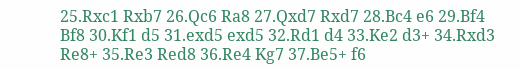25.Rxc1 Rxb7 26.Qc6 Ra8 27.Qxd7 Rxd7 28.Bc4 e6 29.Bf4 Bf8 30.Kf1 d5 31.exd5 exd5 32.Rd1 d4 33.Ke2 d3+ 34.Rxd3 Re8+ 35.Re3 Red8 36.Re4 Kg7 37.Be5+ f6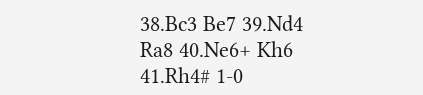38.Bc3 Be7 39.Nd4 Ra8 40.Ne6+ Kh6 41.Rh4# 1-0